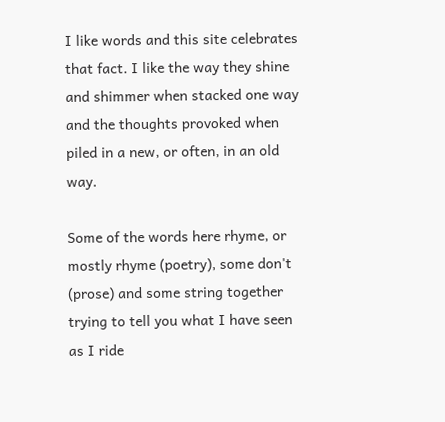I like words and this site celebrates that fact. I like the way they shine and shimmer when stacked one way and the thoughts provoked when piled in a new, or often, in an old way.

Some of the words here rhyme, or mostly rhyme (poetry), some don't (prose) and some string together trying to tell you what I have seen as I ride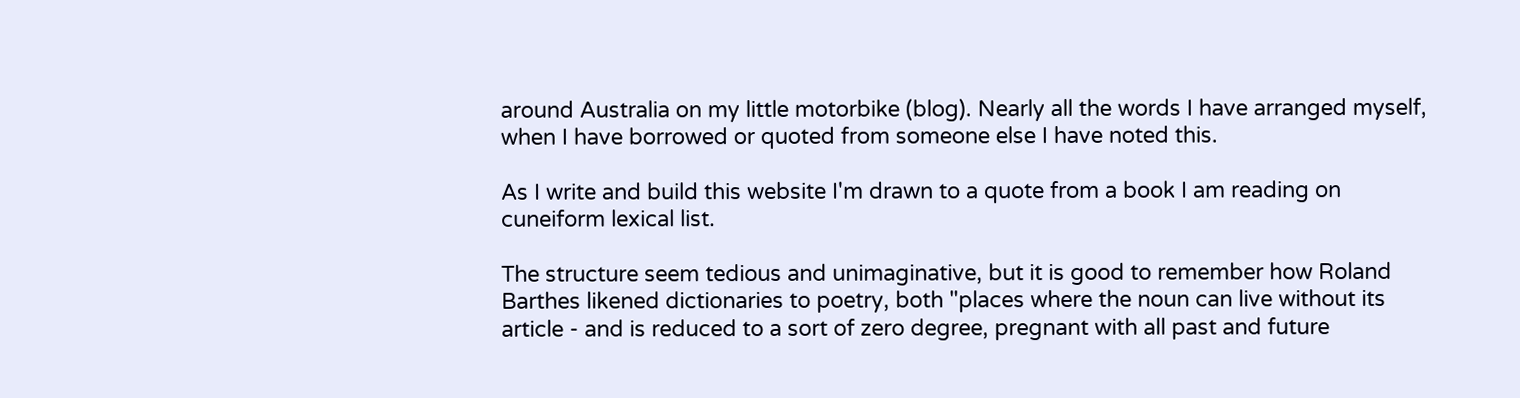around Australia on my little motorbike (blog). Nearly all the words I have arranged myself, when I have borrowed or quoted from someone else I have noted this.

As I write and build this website I'm drawn to a quote from a book I am reading on cuneiform lexical list.

The structure seem tedious and unimaginative, but it is good to remember how Roland Barthes likened dictionaries to poetry, both "places where the noun can live without its article - and is reduced to a sort of zero degree, pregnant with all past and future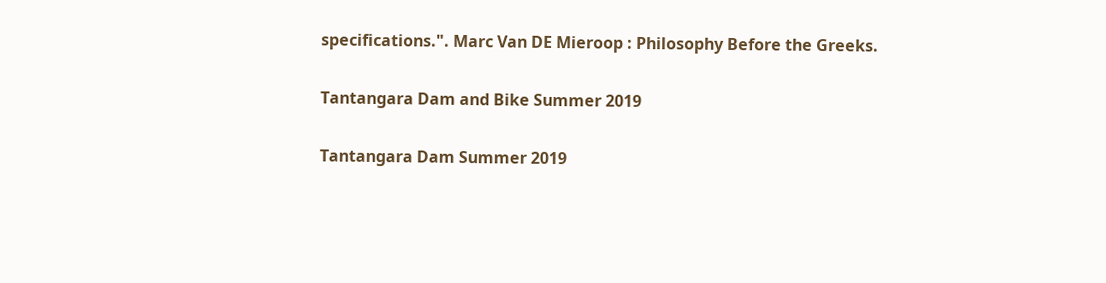specifications.". Marc Van DE Mieroop : Philosophy Before the Greeks.

Tantangara Dam and Bike Summer 2019

Tantangara Dam Summer 2019